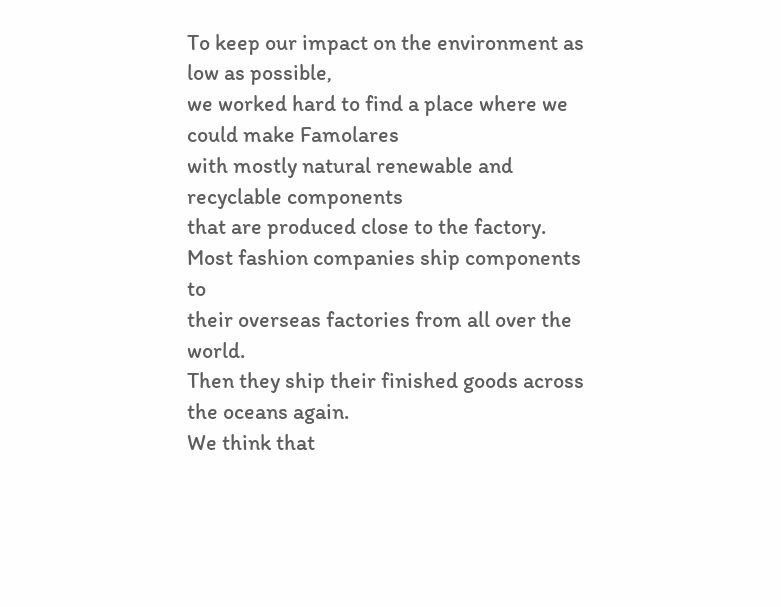To keep our impact on the environment as low as possible,
we worked hard to find a place where we could make Famolares
with mostly natural renewable and recyclable components
that are produced close to the factory.
Most fashion companies ship components to
their overseas factories from all over the world.
Then they ship their finished goods across the oceans again.
We think that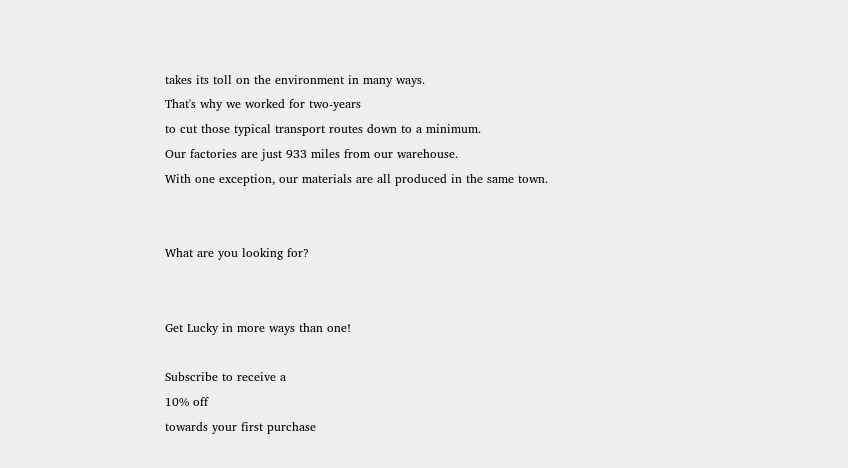takes its toll on the environment in many ways.
That's why we worked for two-years
to cut those typical transport routes down to a minimum.
Our factories are just 933 miles from our warehouse.
With one exception, our materials are all produced in the same town.


What are you looking for?


Get Lucky in more ways than one!

Subscribe to receive a
10% off
towards your first purchase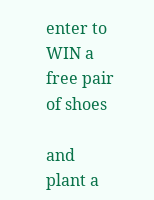enter to WIN a free pair of shoes

and plant a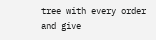tree with every order and give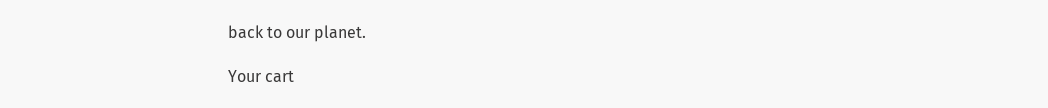back to our planet.

Your cart